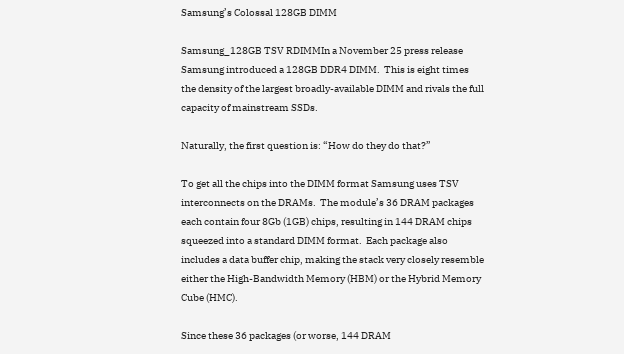Samsung’s Colossal 128GB DIMM

Samsung_128GB TSV RDIMMIn a November 25 press release Samsung introduced a 128GB DDR4 DIMM.  This is eight times the density of the largest broadly-available DIMM and rivals the full capacity of mainstream SSDs.

Naturally, the first question is: “How do they do that?”

To get all the chips into the DIMM format Samsung uses TSV interconnects on the DRAMs.  The module’s 36 DRAM packages each contain four 8Gb (1GB) chips, resulting in 144 DRAM chips squeezed into a standard DIMM format.  Each package also includes a data buffer chip, making the stack very closely resemble either the High-Bandwidth Memory (HBM) or the Hybrid Memory Cube (HMC).

Since these 36 packages (or worse, 144 DRAM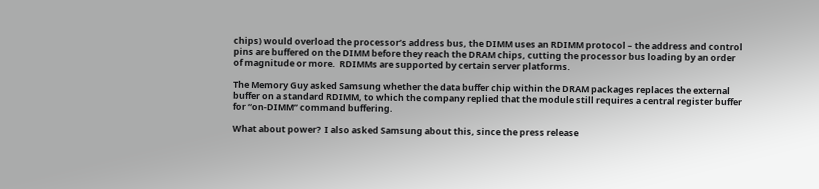chips) would overload the processor’s address bus, the DIMM uses an RDIMM protocol – the address and control pins are buffered on the DIMM before they reach the DRAM chips, cutting the processor bus loading by an order of magnitude or more.  RDIMMs are supported by certain server platforms.

The Memory Guy asked Samsung whether the data buffer chip within the DRAM packages replaces the external buffer on a standard RDIMM, to which the company replied that the module still requires a central register buffer for “on-DIMM” command buffering.

What about power?  I also asked Samsung about this, since the press release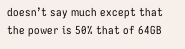doesn’t say much except that the power is 50% that of 64GB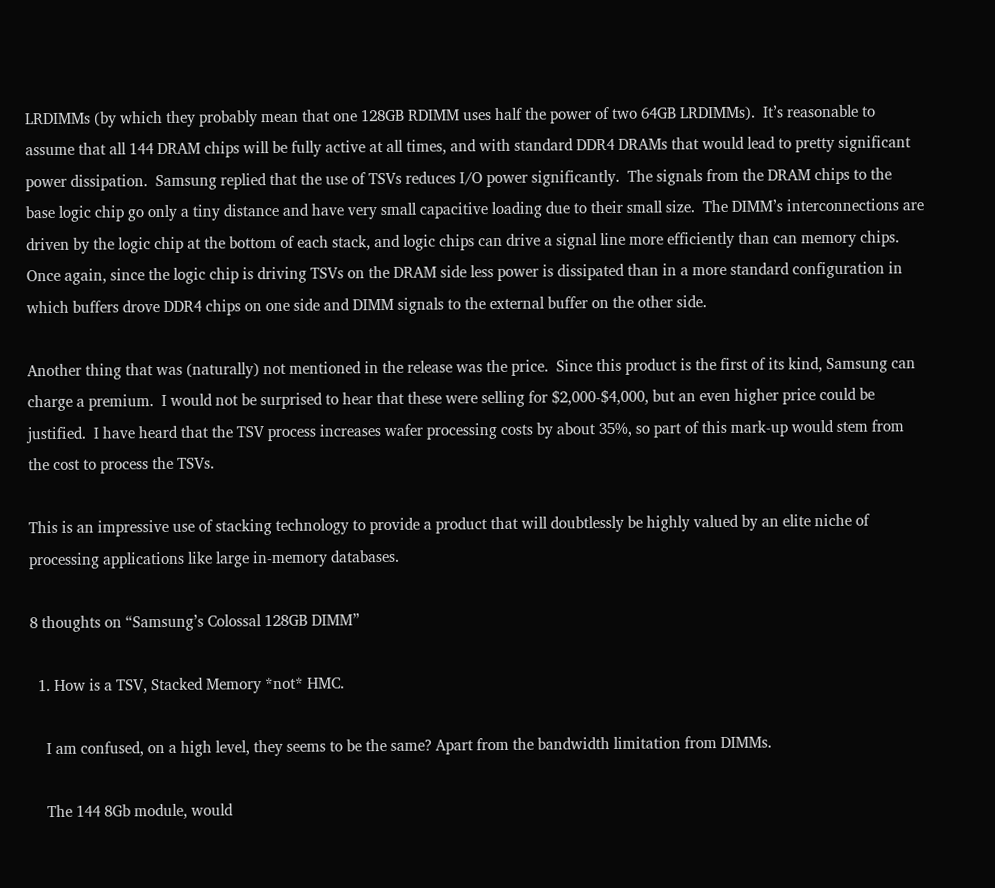LRDIMMs (by which they probably mean that one 128GB RDIMM uses half the power of two 64GB LRDIMMs).  It’s reasonable to assume that all 144 DRAM chips will be fully active at all times, and with standard DDR4 DRAMs that would lead to pretty significant power dissipation.  Samsung replied that the use of TSVs reduces I/O power significantly.  The signals from the DRAM chips to the base logic chip go only a tiny distance and have very small capacitive loading due to their small size.  The DIMM’s interconnections are driven by the logic chip at the bottom of each stack, and logic chips can drive a signal line more efficiently than can memory chips.  Once again, since the logic chip is driving TSVs on the DRAM side less power is dissipated than in a more standard configuration in which buffers drove DDR4 chips on one side and DIMM signals to the external buffer on the other side.

Another thing that was (naturally) not mentioned in the release was the price.  Since this product is the first of its kind, Samsung can charge a premium.  I would not be surprised to hear that these were selling for $2,000-$4,000, but an even higher price could be justified.  I have heard that the TSV process increases wafer processing costs by about 35%, so part of this mark-up would stem from the cost to process the TSVs.

This is an impressive use of stacking technology to provide a product that will doubtlessly be highly valued by an elite niche of processing applications like large in-memory databases.

8 thoughts on “Samsung’s Colossal 128GB DIMM”

  1. How is a TSV, Stacked Memory *not* HMC.

    I am confused, on a high level, they seems to be the same? Apart from the bandwidth limitation from DIMMs.

    The 144 8Gb module, would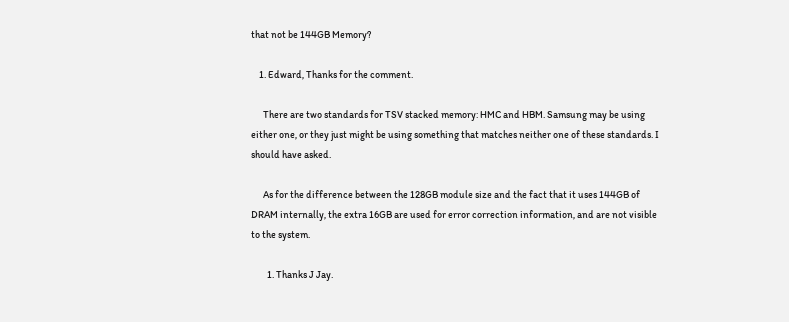that not be 144GB Memory?

    1. Edward, Thanks for the comment.

      There are two standards for TSV stacked memory: HMC and HBM. Samsung may be using either one, or they just might be using something that matches neither one of these standards. I should have asked.

      As for the difference between the 128GB module size and the fact that it uses 144GB of DRAM internally, the extra 16GB are used for error correction information, and are not visible to the system.

        1. Thanks J Jay.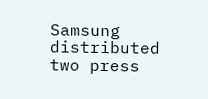Samsung distributed two press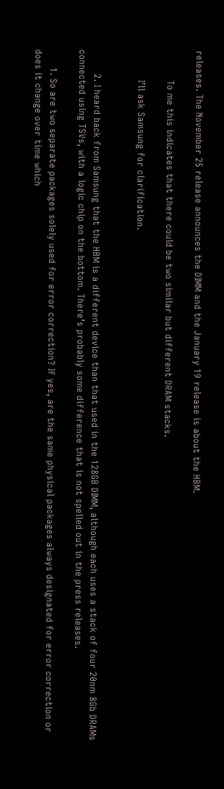releases. The November 25 release announces the DIMM and the January 19 release is about the HBM.

          To me this indicates that there could be two similar but different DRAM stacks.

          I’ll ask Samsung for clarification.


        2. I heard back from Samsung that the HBM is a different device than that used in the 128GB DIMM, although each uses a stack of four 20nm 8Gb DRAMs connected using TSVs, with a logic chip on the bottom. There’s probably some difference that is not spelled out in the press releases.

      1. So are two separate packages solely used for error correction? If yes, are the same physical packages always designated for error correction or does it change over time which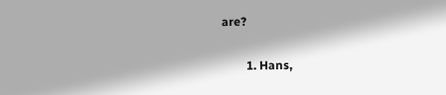are?

        1. Hans,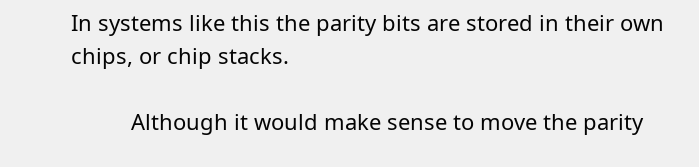In systems like this the parity bits are stored in their own chips, or chip stacks.

          Although it would make sense to move the parity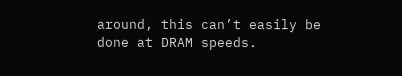around, this can’t easily be done at DRAM speeds.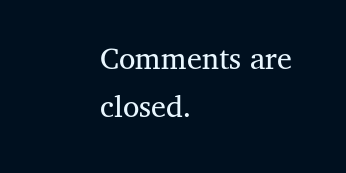Comments are closed.